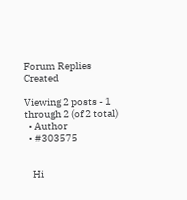Forum Replies Created

Viewing 2 posts - 1 through 2 (of 2 total)
  • Author
  • #303575


    Hi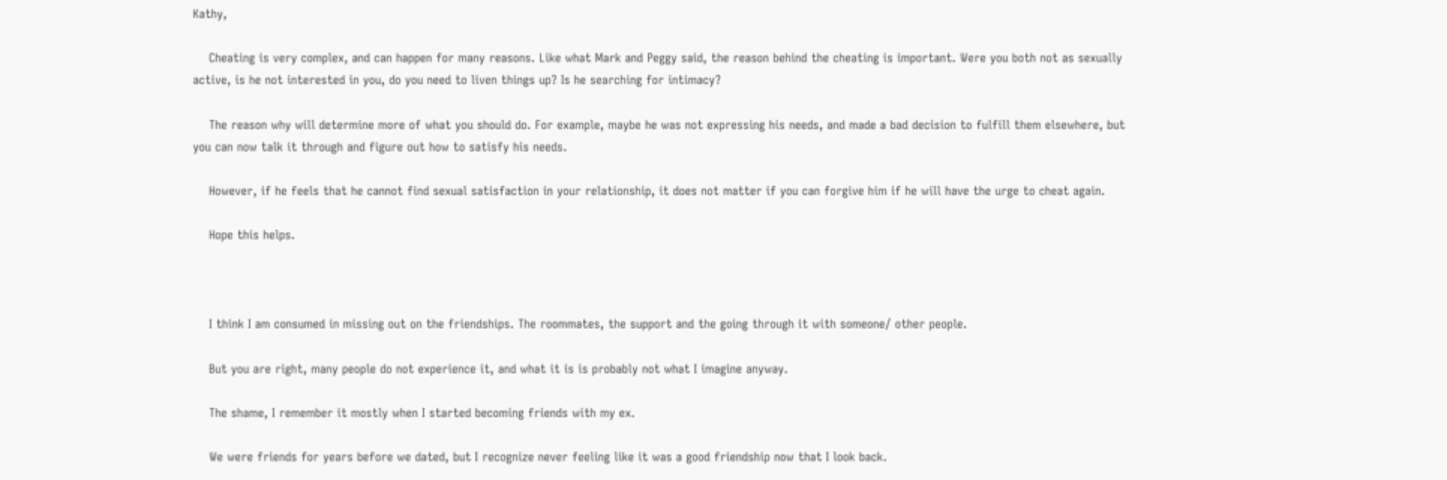Kathy,

    Cheating is very complex, and can happen for many reasons. Like what Mark and Peggy said, the reason behind the cheating is important. Were you both not as sexually active, is he not interested in you, do you need to liven things up? Is he searching for intimacy?

    The reason why will determine more of what you should do. For example, maybe he was not expressing his needs, and made a bad decision to fulfill them elsewhere, but you can now talk it through and figure out how to satisfy his needs.

    However, if he feels that he cannot find sexual satisfaction in your relationship, it does not matter if you can forgive him if he will have the urge to cheat again.

    Hope this helps.



    I think I am consumed in missing out on the friendships. The roommates, the support and the going through it with someone/ other people.

    But you are right, many people do not experience it, and what it is is probably not what I imagine anyway.

    The shame, I remember it mostly when I started becoming friends with my ex.

    We were friends for years before we dated, but I recognize never feeling like it was a good friendship now that I look back.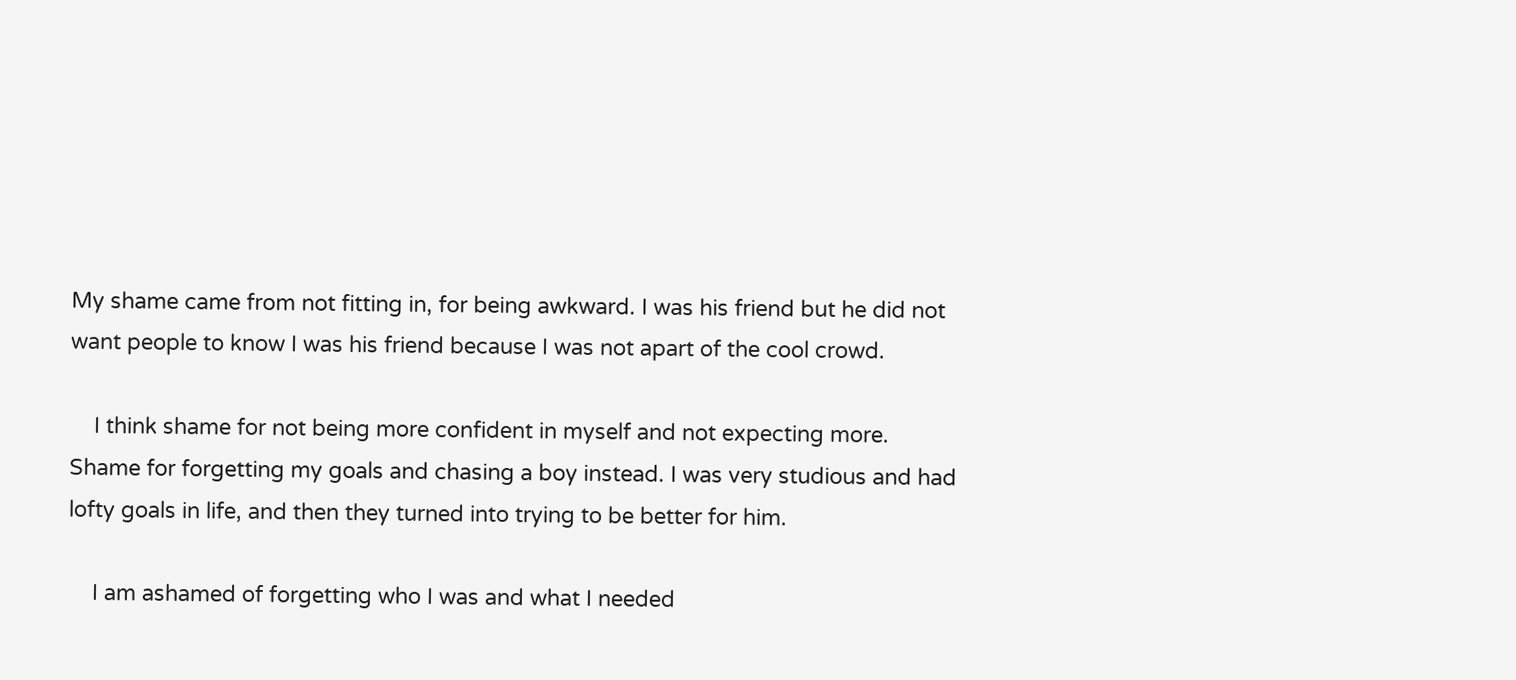My shame came from not fitting in, for being awkward. I was his friend but he did not want people to know I was his friend because I was not apart of the cool crowd.

    I think shame for not being more confident in myself and not expecting more. Shame for forgetting my goals and chasing a boy instead. I was very studious and had lofty goals in life, and then they turned into trying to be better for him.

    I am ashamed of forgetting who I was and what I needed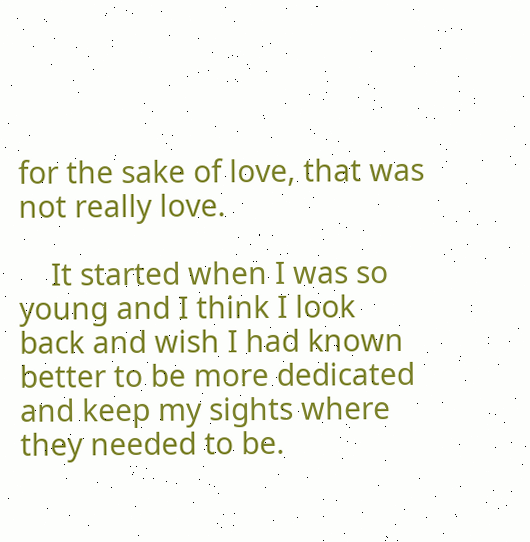for the sake of love, that was not really love.

    It started when I was so young and I think I look back and wish I had known better to be more dedicated and keep my sights where they needed to be.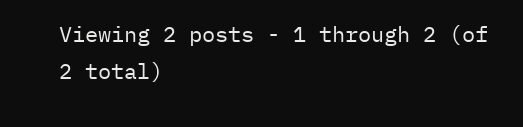Viewing 2 posts - 1 through 2 (of 2 total)